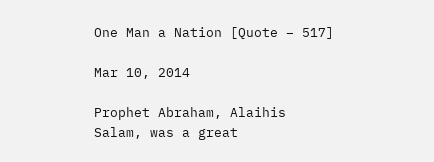One Man a Nation [Quote – 517]

Mar 10, 2014

Prophet Abraham, Alaihis Salam, was a great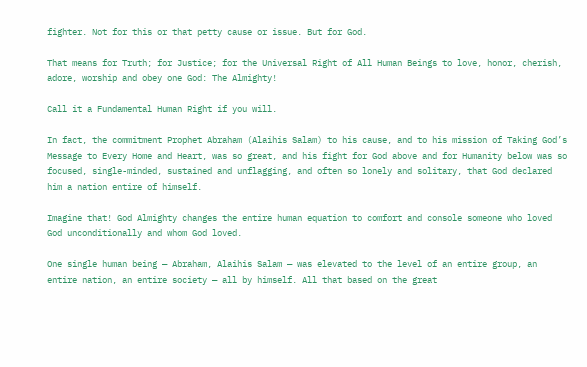fighter. Not for this or that petty cause or issue. But for God.

That means for Truth; for Justice; for the Universal Right of All Human Beings to love, honor, cherish, adore, worship and obey one God: The Almighty!

Call it a Fundamental Human Right if you will.

In fact, the commitment Prophet Abraham (Alaihis Salam) to his cause, and to his mission of Taking God’s Message to Every Home and Heart, was so great, and his fight for God above and for Humanity below was so focused, single-minded, sustained and unflagging, and often so lonely and solitary, that God declared him a nation entire of himself.

Imagine that! God Almighty changes the entire human equation to comfort and console someone who loved God unconditionally and whom God loved.

One single human being — Abraham, Alaihis Salam — was elevated to the level of an entire group, an entire nation, an entire society — all by himself. All that based on the great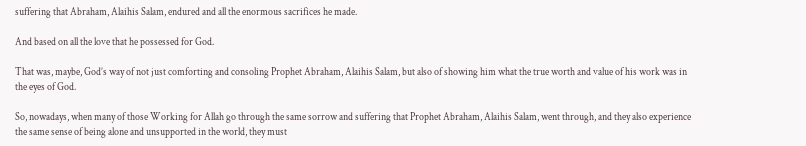suffering that Abraham, Alaihis Salam, endured and all the enormous sacrifices he made.

And based on all the love that he possessed for God.

That was, maybe, God’s way of not just comforting and consoling Prophet Abraham, Alaihis Salam, but also of showing him what the true worth and value of his work was in the eyes of God.

So, nowadays, when many of those Working for Allah go through the same sorrow and suffering that Prophet Abraham, Alaihis Salam, went through, and they also experience the same sense of being alone and unsupported in the world, they must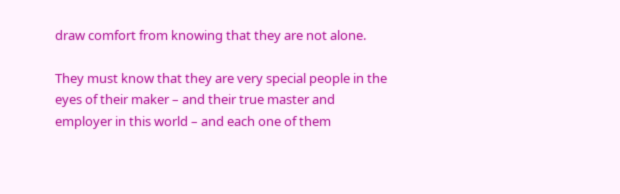draw comfort from knowing that they are not alone.

They must know that they are very special people in the eyes of their maker – and their true master and employer in this world – and each one of them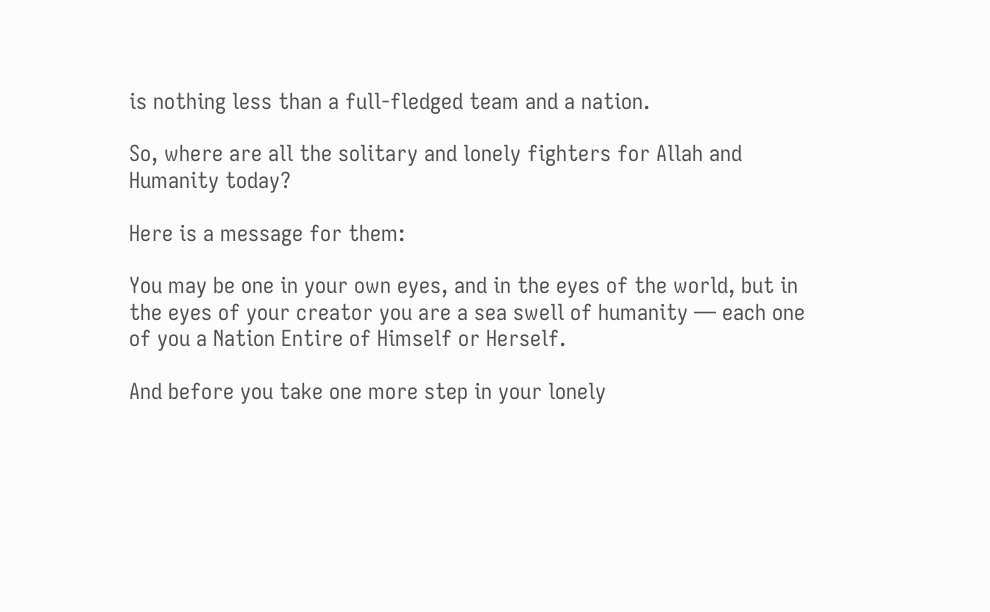is nothing less than a full-fledged team and a nation.

So, where are all the solitary and lonely fighters for Allah and Humanity today?

Here is a message for them:

You may be one in your own eyes, and in the eyes of the world, but in the eyes of your creator you are a sea swell of humanity — each one of you a Nation Entire of Himself or Herself.

And before you take one more step in your lonely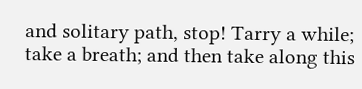and solitary path, stop! Tarry a while; take a breath; and then take along this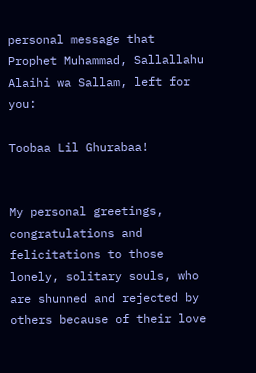personal message that Prophet Muhammad, Sallallahu Alaihi wa Sallam, left for you:

Toobaa Lil Ghurabaa!


My personal greetings, congratulations and felicitations to those lonely, solitary souls, who are shunned and rejected by others because of their love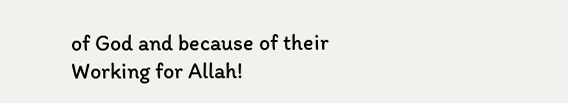of God and because of their Working for Allah!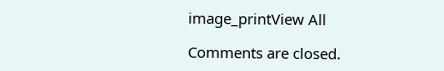image_printView All

Comments are closed.